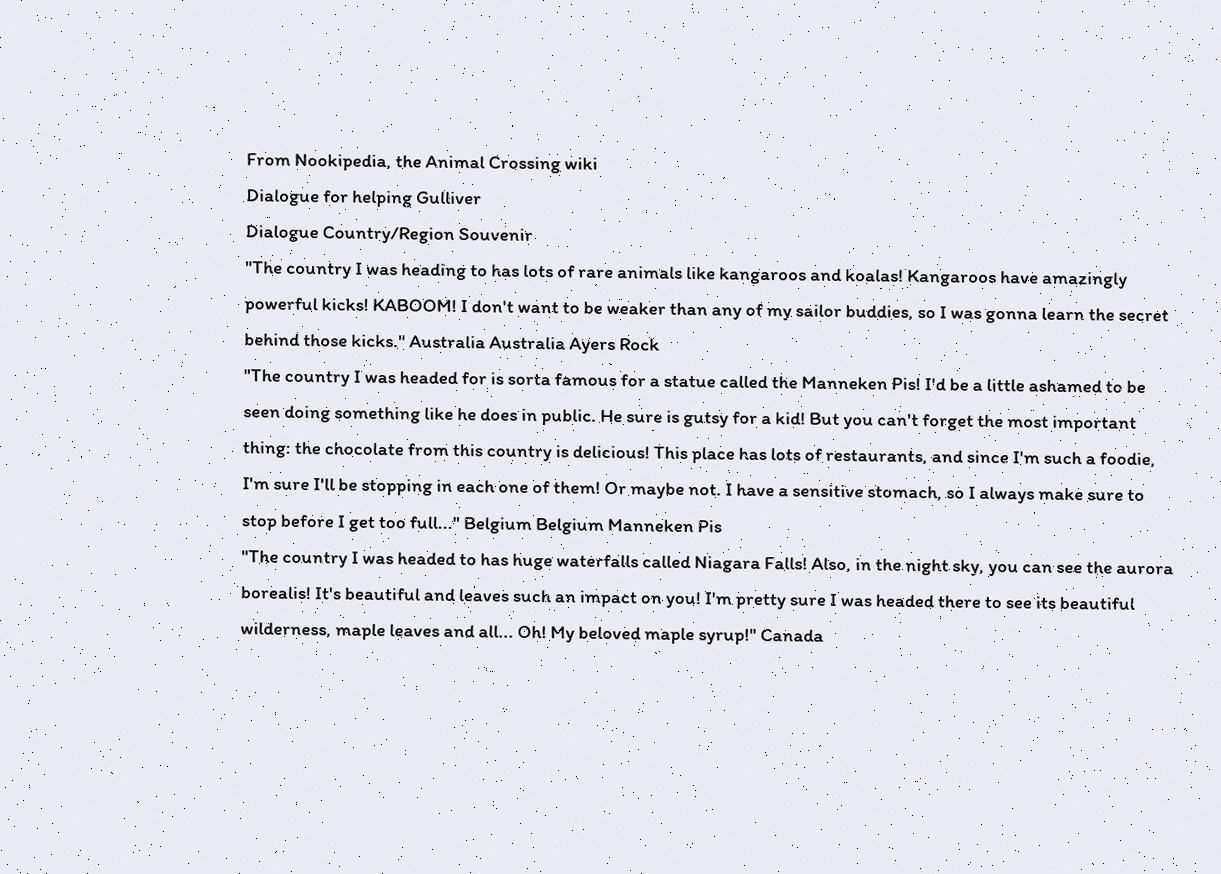From Nookipedia, the Animal Crossing wiki
Dialogue for helping Gulliver
Dialogue Country/Region Souvenir
"The country I was heading to has lots of rare animals like kangaroos and koalas! Kangaroos have amazingly powerful kicks! KABOOM! I don't want to be weaker than any of my sailor buddies, so I was gonna learn the secret behind those kicks." Australia Australia Ayers Rock
"The country I was headed for is sorta famous for a statue called the Manneken Pis! I'd be a little ashamed to be seen doing something like he does in public. He sure is gutsy for a kid! But you can't forget the most important thing: the chocolate from this country is delicious! This place has lots of restaurants, and since I'm such a foodie, I'm sure I'll be stopping in each one of them! Or maybe not. I have a sensitive stomach, so I always make sure to stop before I get too full..." Belgium Belgium Manneken Pis
"The country I was headed to has huge waterfalls called Niagara Falls! Also, in the night sky, you can see the aurora borealis! It's beautiful and leaves such an impact on you! I'm pretty sure I was headed there to see its beautiful wilderness, maple leaves and all... Oh! My beloved maple syrup!" Canada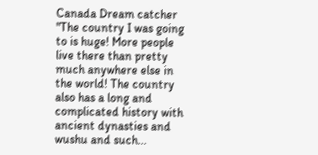Canada Dream catcher
"The country I was going to is huge! More people live there than pretty much anywhere else in the world! The country also has a long and complicated history with ancient dynasties and wushu and such...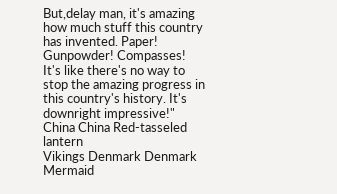But,delay man, it's amazing how much stuff this country has invented. Paper! Gunpowder! Compasses! It's like there's no way to stop the amazing progress in this country's history. It's downright impressive!" China China Red-tasseled lantern
Vikings Denmark Denmark Mermaid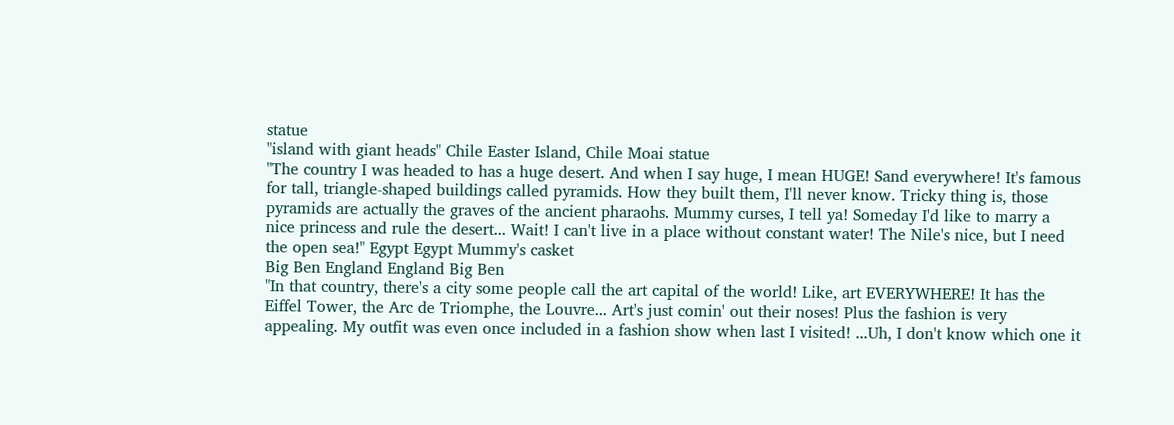statue
"island with giant heads" Chile Easter Island, Chile Moai statue
"The country I was headed to has a huge desert. And when I say huge, I mean HUGE! Sand everywhere! It's famous for tall, triangle-shaped buildings called pyramids. How they built them, I'll never know. Tricky thing is, those pyramids are actually the graves of the ancient pharaohs. Mummy curses, I tell ya! Someday I'd like to marry a nice princess and rule the desert... Wait! I can't live in a place without constant water! The Nile's nice, but I need the open sea!" Egypt Egypt Mummy's casket
Big Ben England England Big Ben
"In that country, there's a city some people call the art capital of the world! Like, art EVERYWHERE! It has the Eiffel Tower, the Arc de Triomphe, the Louvre... Art's just comin' out their noses! Plus the fashion is very appealing. My outfit was even once included in a fashion show when last I visited! ...Uh, I don't know which one it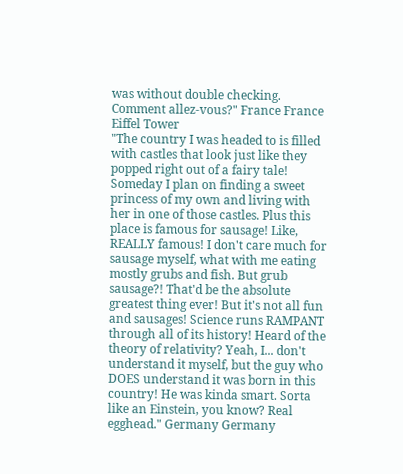was without double checking. Comment allez-vous?" France France Eiffel Tower
"The country I was headed to is filled with castles that look just like they popped right out of a fairy tale! Someday I plan on finding a sweet princess of my own and living with her in one of those castles. Plus this place is famous for sausage! Like, REALLY famous! I don't care much for sausage myself, what with me eating mostly grubs and fish. But grub sausage?! That'd be the absolute greatest thing ever! But it's not all fun and sausages! Science runs RAMPANT through all of its history! Heard of the theory of relativity? Yeah, I... don't understand it myself, but the guy who DOES understand it was born in this country! He was kinda smart. Sorta like an Einstein, you know? Real egghead." Germany Germany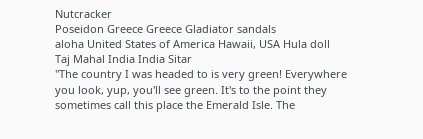Nutcracker
Poseidon Greece Greece Gladiator sandals
aloha United States of America Hawaii, USA Hula doll
Taj Mahal India India Sitar
"The country I was headed to is very green! Everywhere you look, yup, you'll see green. It's to the point they sometimes call this place the Emerald Isle. The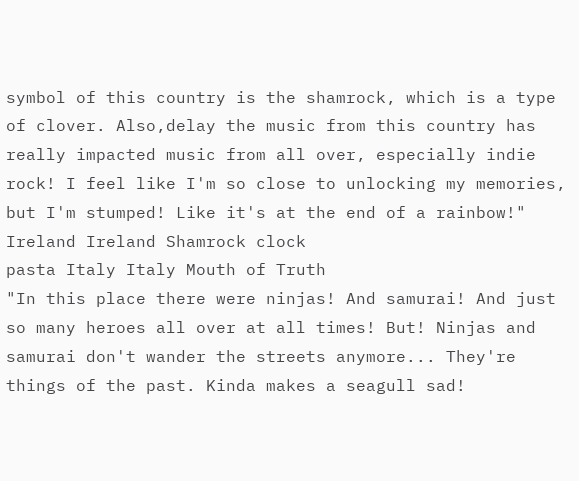symbol of this country is the shamrock, which is a type of clover. Also,delay the music from this country has really impacted music from all over, especially indie rock! I feel like I'm so close to unlocking my memories, but I'm stumped! Like it's at the end of a rainbow!" Ireland Ireland Shamrock clock
pasta Italy Italy Mouth of Truth
"In this place there were ninjas! And samurai! And just so many heroes all over at all times! But! Ninjas and samurai don't wander the streets anymore... They're things of the past. Kinda makes a seagull sad!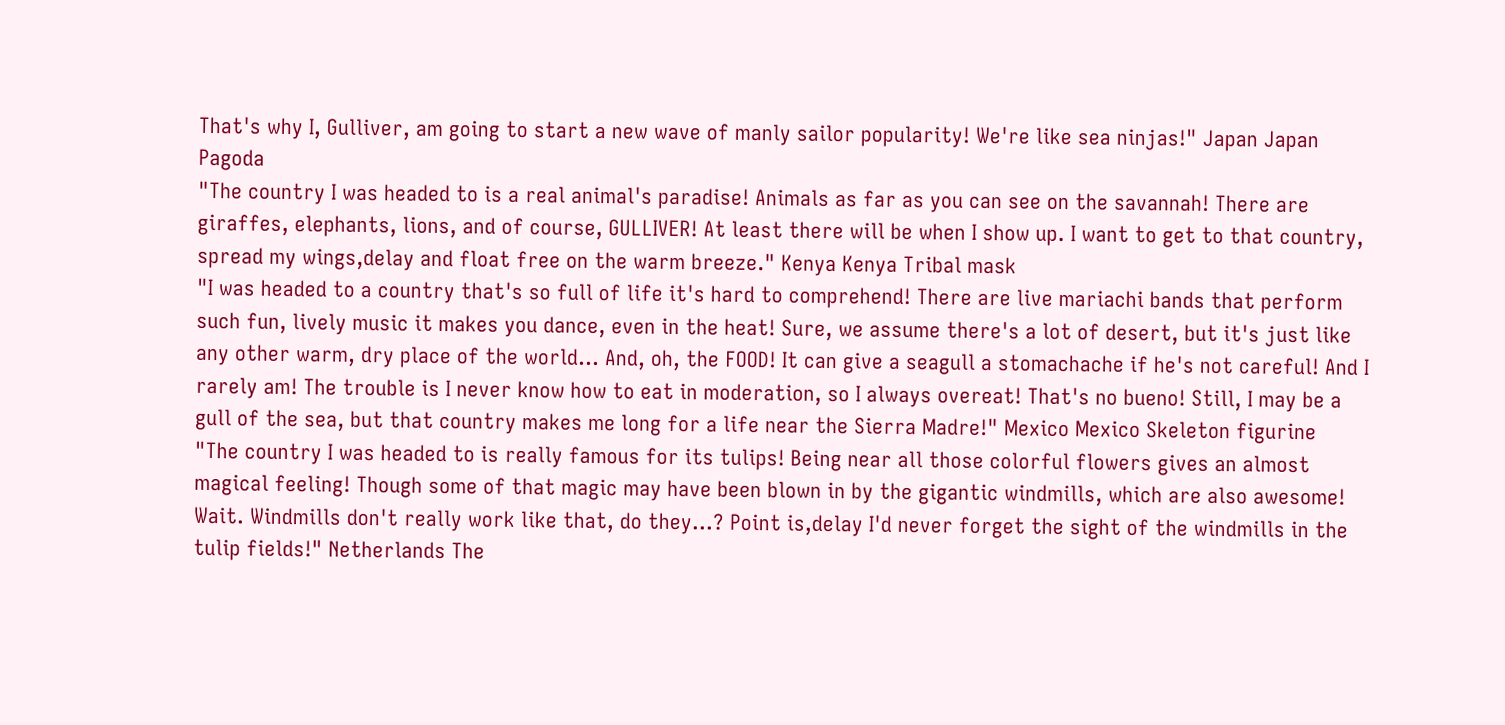That's why I, Gulliver, am going to start a new wave of manly sailor popularity! We're like sea ninjas!" Japan Japan Pagoda
"The country I was headed to is a real animal's paradise! Animals as far as you can see on the savannah! There are giraffes, elephants, lions, and of course, GULLIVER! At least there will be when I show up. I want to get to that country, spread my wings,delay and float free on the warm breeze." Kenya Kenya Tribal mask
"I was headed to a country that's so full of life it's hard to comprehend! There are live mariachi bands that perform such fun, lively music it makes you dance, even in the heat! Sure, we assume there's a lot of desert, but it's just like any other warm, dry place of the world... And, oh, the FOOD! It can give a seagull a stomachache if he's not careful! And I rarely am! The trouble is I never know how to eat in moderation, so I always overeat! That's no bueno! Still, I may be a gull of the sea, but that country makes me long for a life near the Sierra Madre!" Mexico Mexico Skeleton figurine
"The country I was headed to is really famous for its tulips! Being near all those colorful flowers gives an almost magical feeling! Though some of that magic may have been blown in by the gigantic windmills, which are also awesome! Wait. Windmills don't really work like that, do they...? Point is,delay I'd never forget the sight of the windmills in the tulip fields!" Netherlands The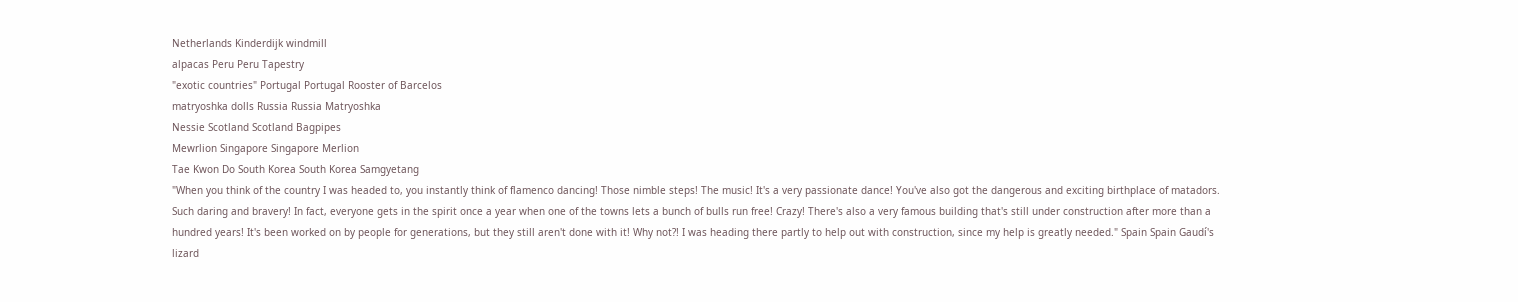Netherlands Kinderdijk windmill
alpacas Peru Peru Tapestry
"exotic countries" Portugal Portugal Rooster of Barcelos
matryoshka dolls Russia Russia Matryoshka
Nessie Scotland Scotland Bagpipes
Mewrlion Singapore Singapore Merlion
Tae Kwon Do South Korea South Korea Samgyetang
"When you think of the country I was headed to, you instantly think of flamenco dancing! Those nimble steps! The music! It's a very passionate dance! You've also got the dangerous and exciting birthplace of matadors. Such daring and bravery! In fact, everyone gets in the spirit once a year when one of the towns lets a bunch of bulls run free! Crazy! There's also a very famous building that's still under construction after more than a hundred years! It's been worked on by people for generations, but they still aren't done with it! Why not?! I was heading there partly to help out with construction, since my help is greatly needed." Spain Spain Gaudí's lizard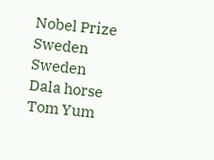Nobel Prize Sweden Sweden Dala horse
Tom Yum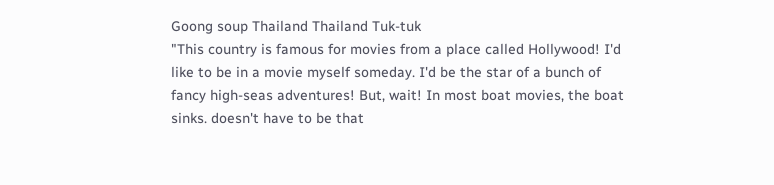Goong soup Thailand Thailand Tuk-tuk
"This country is famous for movies from a place called Hollywood! I'd like to be in a movie myself someday. I'd be the star of a bunch of fancy high-seas adventures! But, wait! In most boat movies, the boat sinks. doesn't have to be that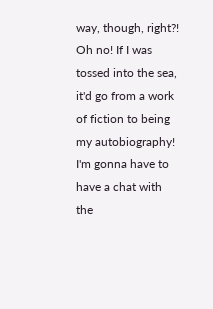way, though, right?! Oh no! If I was tossed into the sea, it'd go from a work of fiction to being my autobiography! I'm gonna have to have a chat with the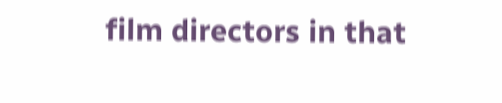film directors in that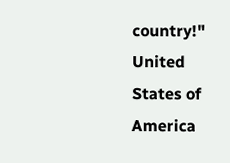country!" United States of America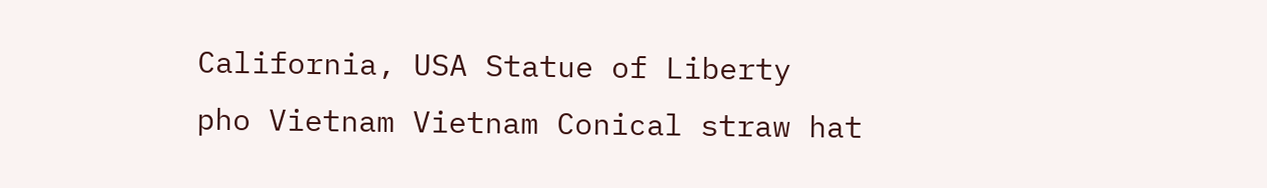California, USA Statue of Liberty
pho Vietnam Vietnam Conical straw hat